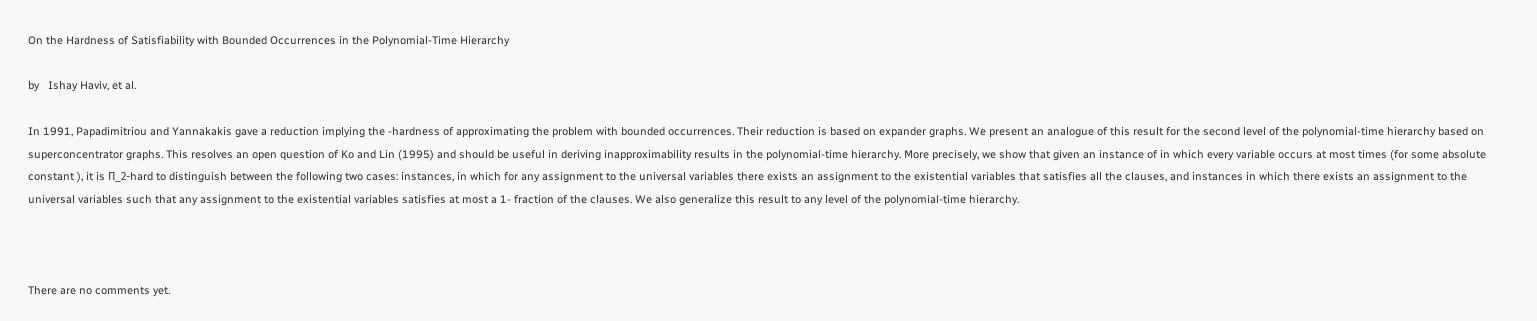On the Hardness of Satisfiability with Bounded Occurrences in the Polynomial-Time Hierarchy

by   Ishay Haviv, et al.

In 1991, Papadimitriou and Yannakakis gave a reduction implying the -hardness of approximating the problem with bounded occurrences. Their reduction is based on expander graphs. We present an analogue of this result for the second level of the polynomial-time hierarchy based on superconcentrator graphs. This resolves an open question of Ko and Lin (1995) and should be useful in deriving inapproximability results in the polynomial-time hierarchy. More precisely, we show that given an instance of in which every variable occurs at most times (for some absolute constant ), it is Π_2-hard to distinguish between the following two cases: instances, in which for any assignment to the universal variables there exists an assignment to the existential variables that satisfies all the clauses, and instances in which there exists an assignment to the universal variables such that any assignment to the existential variables satisfies at most a 1- fraction of the clauses. We also generalize this result to any level of the polynomial-time hierarchy.



There are no comments yet.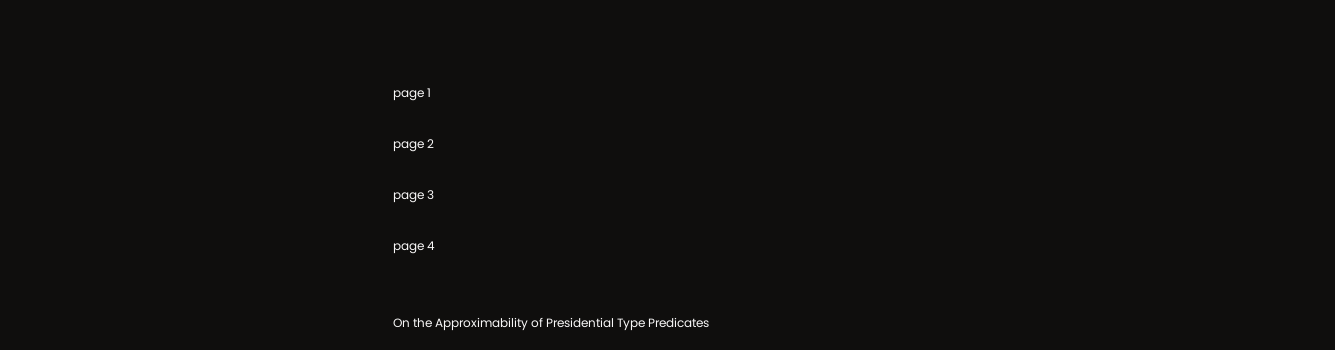page 1

page 2

page 3

page 4


On the Approximability of Presidential Type Predicates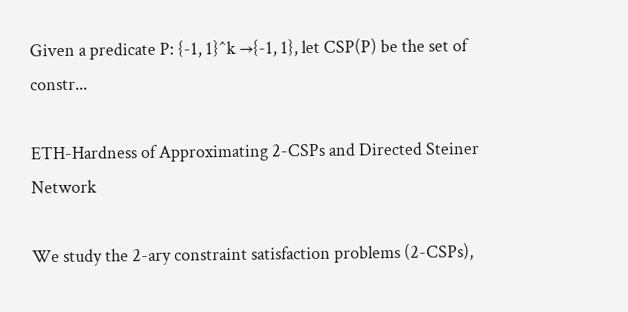Given a predicate P: {-1, 1}^k →{-1, 1}, let CSP(P) be the set of constr...

ETH-Hardness of Approximating 2-CSPs and Directed Steiner Network

We study the 2-ary constraint satisfaction problems (2-CSPs),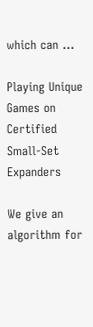which can ...

Playing Unique Games on Certified Small-Set Expanders

We give an algorithm for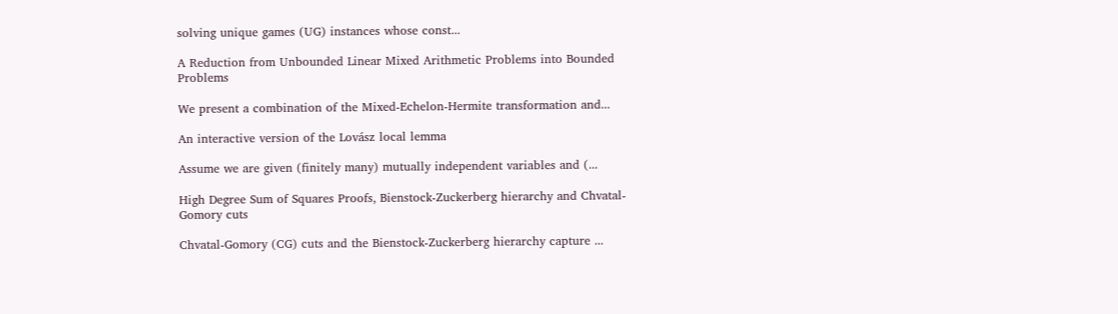solving unique games (UG) instances whose const...

A Reduction from Unbounded Linear Mixed Arithmetic Problems into Bounded Problems

We present a combination of the Mixed-Echelon-Hermite transformation and...

An interactive version of the Lovász local lemma

Assume we are given (finitely many) mutually independent variables and (...

High Degree Sum of Squares Proofs, Bienstock-Zuckerberg hierarchy and Chvatal-Gomory cuts

Chvatal-Gomory (CG) cuts and the Bienstock-Zuckerberg hierarchy capture ...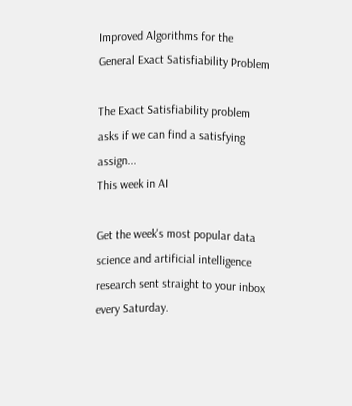Improved Algorithms for the General Exact Satisfiability Problem

The Exact Satisfiability problem asks if we can find a satisfying assign...
This week in AI

Get the week's most popular data science and artificial intelligence research sent straight to your inbox every Saturday.